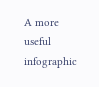A more useful infographic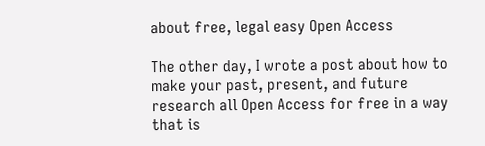about free, legal easy Open Access

The other day, I wrote a post about how to make your past, present, and future research all Open Access for free in a way that is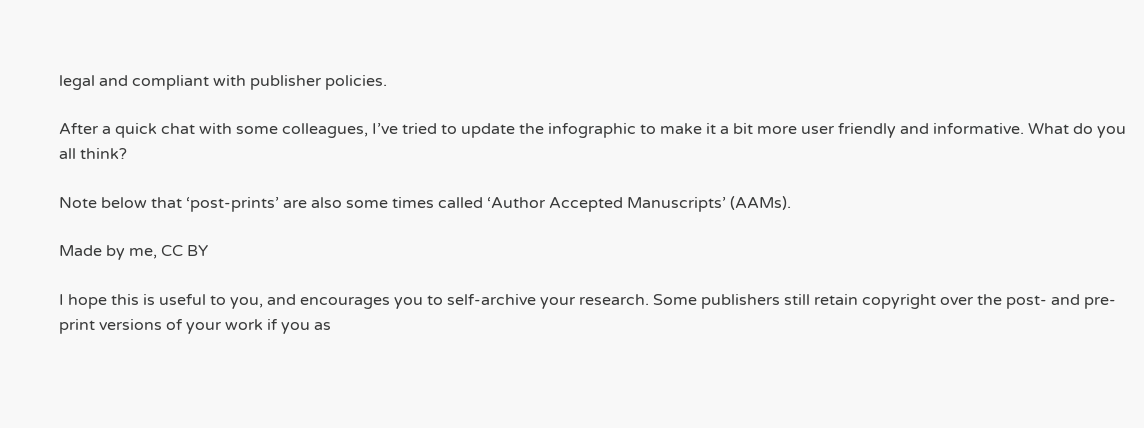legal and compliant with publisher policies.

After a quick chat with some colleagues, I’ve tried to update the infographic to make it a bit more user friendly and informative. What do you all think?

Note below that ‘post-prints’ are also some times called ‘Author Accepted Manuscripts’ (AAMs).

Made by me, CC BY

I hope this is useful to you, and encourages you to self-archive your research. Some publishers still retain copyright over the post- and pre-print versions of your work if you as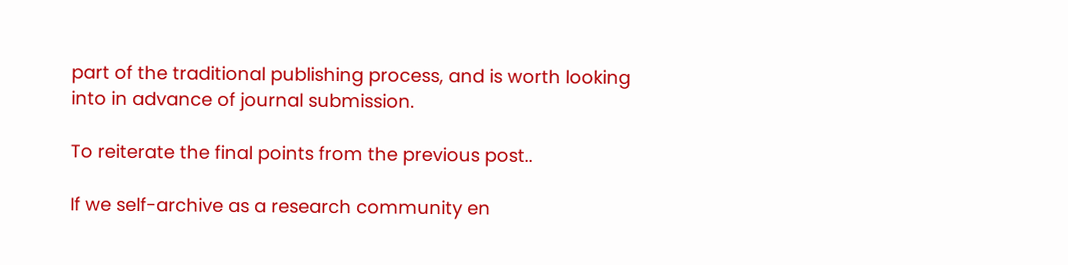part of the traditional publishing process, and is worth looking into in advance of journal submission.

To reiterate the final points from the previous post..

If we self-archive as a research community en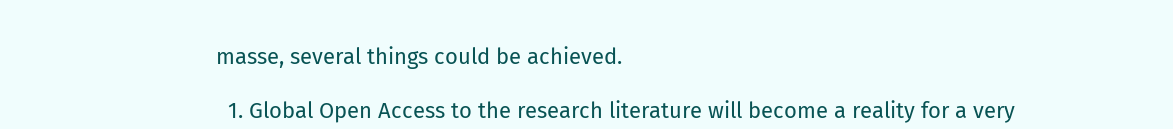masse, several things could be achieved.

  1. Global Open Access to the research literature will become a reality for a very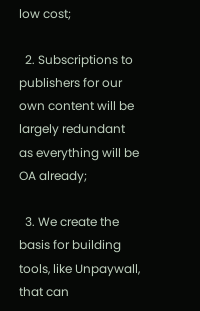low cost;

  2. Subscriptions to publishers for our own content will be largely redundant as everything will be OA already;

  3. We create the basis for building tools, like Unpaywall, that can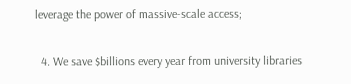leverage the power of massive-scale access;

  4. We save $billions every year from university libraries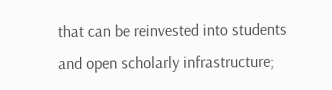that can be reinvested into students and open scholarly infrastructure;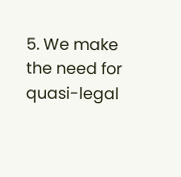5. We make the need for quasi-legal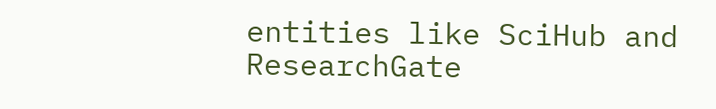entities like SciHub and ResearchGate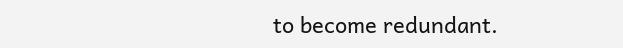to become redundant.